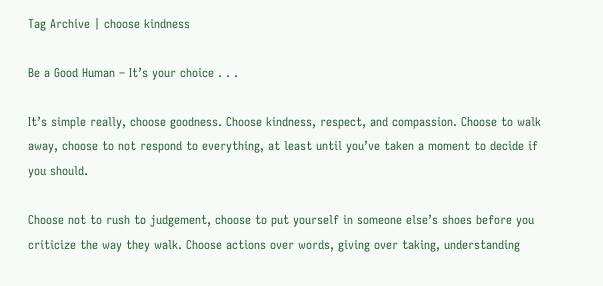Tag Archive | choose kindness

Be a Good Human – It’s your choice . . .

It’s simple really, choose goodness. Choose kindness, respect, and compassion. Choose to walk away, choose to not respond to everything, at least until you’ve taken a moment to decide if you should.

Choose not to rush to judgement, choose to put yourself in someone else’s shoes before you criticize the way they walk. Choose actions over words, giving over taking, understanding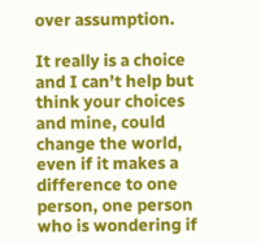over assumption.

It really is a choice and I can’t help but think your choices and mine, could change the world, even if it makes a difference to one person, one person who is wondering if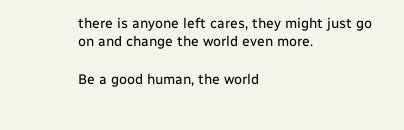there is anyone left cares, they might just go on and change the world even more.

Be a good human, the world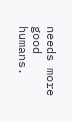needs more good humans.